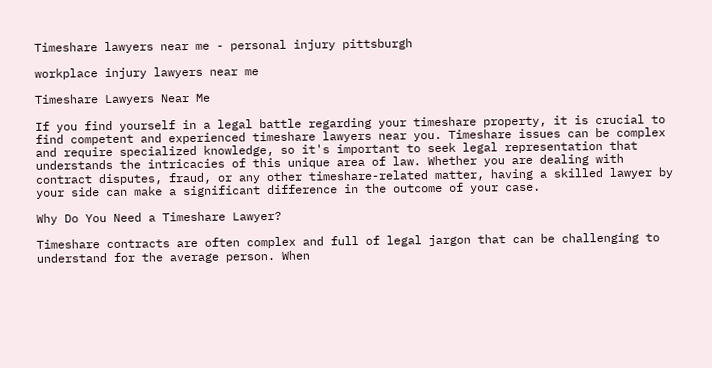Timeshare lawyers near me - personal injury pittsburgh

workplace injury lawyers near me

Timeshare Lawyers Near Me

If you find yourself in a legal battle regarding your timeshare property, it is crucial to find competent and experienced timeshare lawyers near you. Timeshare issues can be complex and require specialized knowledge, so it's important to seek legal representation that understands the intricacies of this unique area of law. Whether you are dealing with contract disputes, fraud, or any other timeshare-related matter, having a skilled lawyer by your side can make a significant difference in the outcome of your case.

Why Do You Need a Timeshare Lawyer?

Timeshare contracts are often complex and full of legal jargon that can be challenging to understand for the average person. When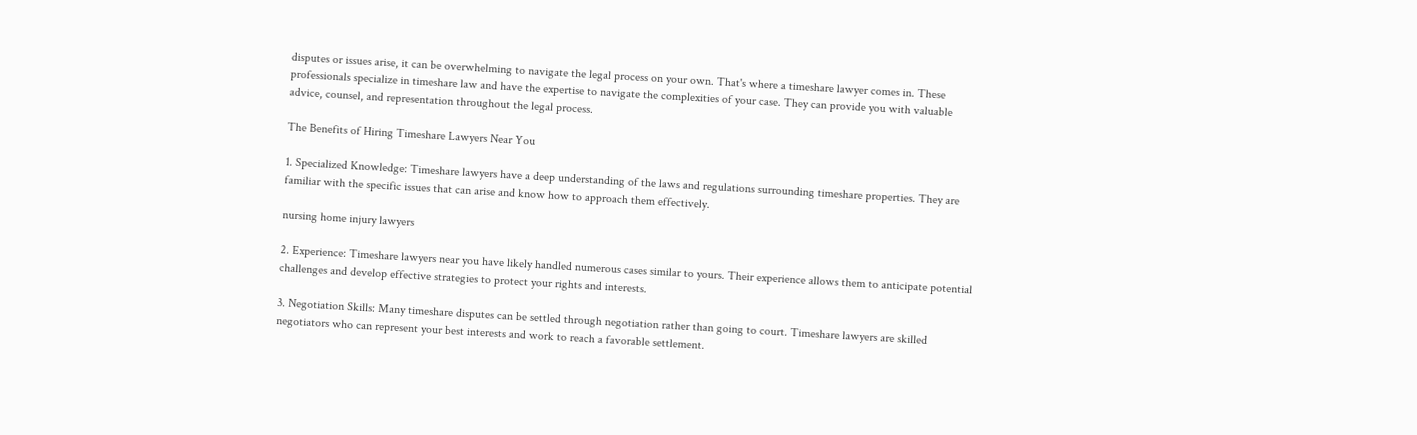disputes or issues arise, it can be overwhelming to navigate the legal process on your own. That's where a timeshare lawyer comes in. These professionals specialize in timeshare law and have the expertise to navigate the complexities of your case. They can provide you with valuable advice, counsel, and representation throughout the legal process.

The Benefits of Hiring Timeshare Lawyers Near You

1. Specialized Knowledge: Timeshare lawyers have a deep understanding of the laws and regulations surrounding timeshare properties. They are familiar with the specific issues that can arise and know how to approach them effectively.

nursing home injury lawyers

2. Experience: Timeshare lawyers near you have likely handled numerous cases similar to yours. Their experience allows them to anticipate potential challenges and develop effective strategies to protect your rights and interests.

3. Negotiation Skills: Many timeshare disputes can be settled through negotiation rather than going to court. Timeshare lawyers are skilled negotiators who can represent your best interests and work to reach a favorable settlement.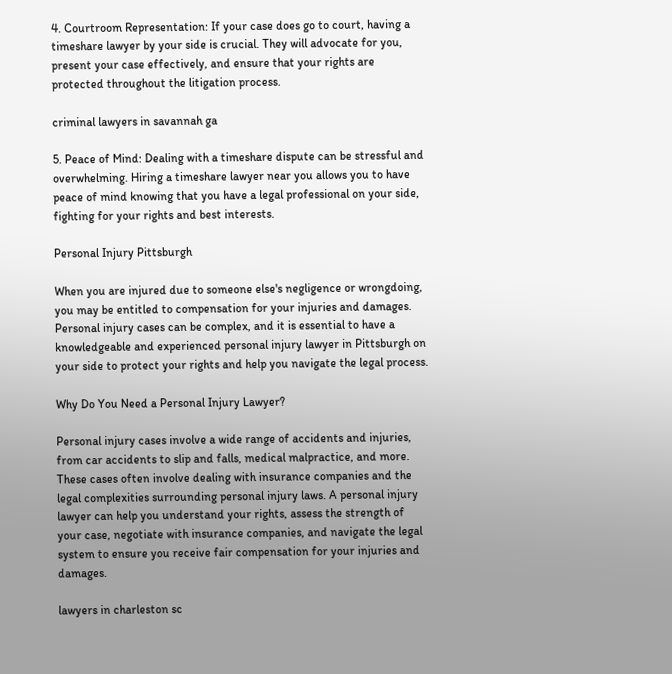4. Courtroom Representation: If your case does go to court, having a timeshare lawyer by your side is crucial. They will advocate for you, present your case effectively, and ensure that your rights are protected throughout the litigation process.

criminal lawyers in savannah ga

5. Peace of Mind: Dealing with a timeshare dispute can be stressful and overwhelming. Hiring a timeshare lawyer near you allows you to have peace of mind knowing that you have a legal professional on your side, fighting for your rights and best interests.

Personal Injury Pittsburgh

When you are injured due to someone else's negligence or wrongdoing, you may be entitled to compensation for your injuries and damages. Personal injury cases can be complex, and it is essential to have a knowledgeable and experienced personal injury lawyer in Pittsburgh on your side to protect your rights and help you navigate the legal process.

Why Do You Need a Personal Injury Lawyer?

Personal injury cases involve a wide range of accidents and injuries, from car accidents to slip and falls, medical malpractice, and more. These cases often involve dealing with insurance companies and the legal complexities surrounding personal injury laws. A personal injury lawyer can help you understand your rights, assess the strength of your case, negotiate with insurance companies, and navigate the legal system to ensure you receive fair compensation for your injuries and damages.

lawyers in charleston sc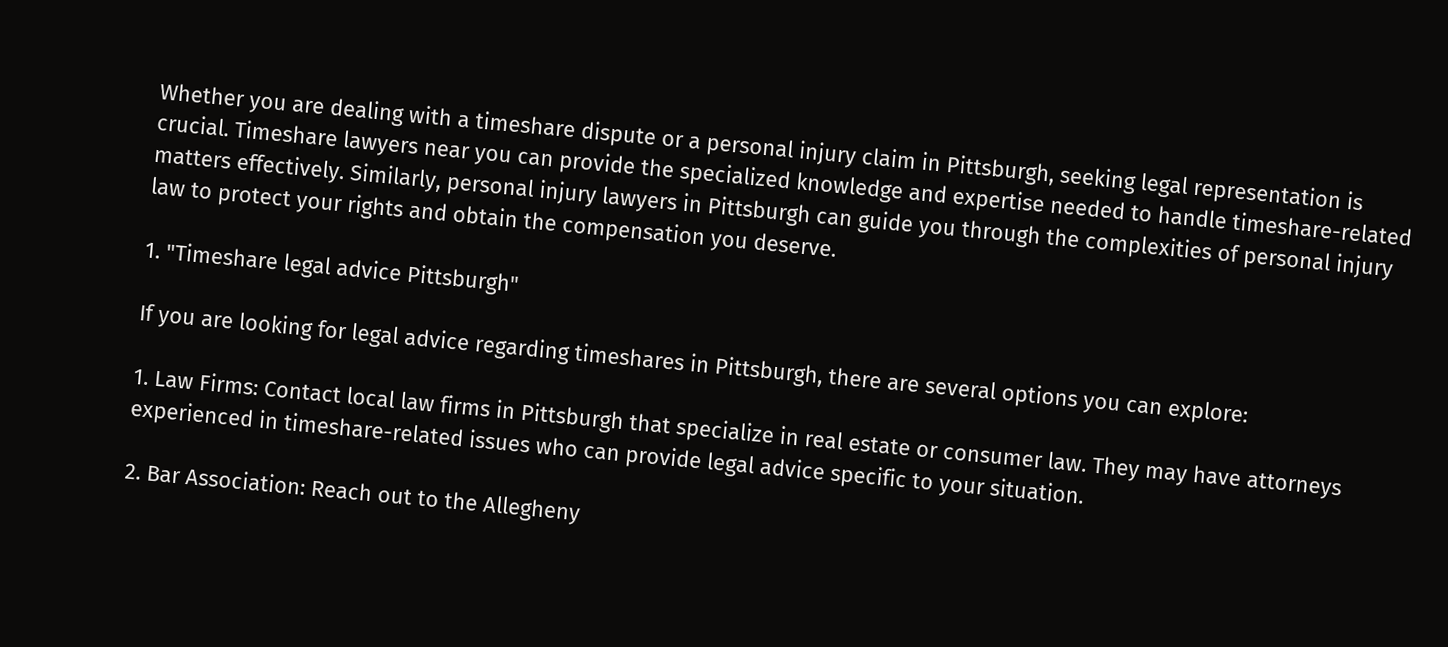Whether you are dealing with a timeshare dispute or a personal injury claim in Pittsburgh, seeking legal representation is crucial. Timeshare lawyers near you can provide the specialized knowledge and expertise needed to handle timeshare-related matters effectively. Similarly, personal injury lawyers in Pittsburgh can guide you through the complexities of personal injury law to protect your rights and obtain the compensation you deserve.

1. "Timeshare legal advice Pittsburgh"

If you are looking for legal advice regarding timeshares in Pittsburgh, there are several options you can explore:

1. Law Firms: Contact local law firms in Pittsburgh that specialize in real estate or consumer law. They may have attorneys experienced in timeshare-related issues who can provide legal advice specific to your situation.

2. Bar Association: Reach out to the Allegheny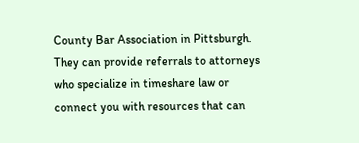County Bar Association in Pittsburgh. They can provide referrals to attorneys who specialize in timeshare law or connect you with resources that can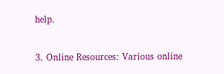help.

3. Online Resources: Various online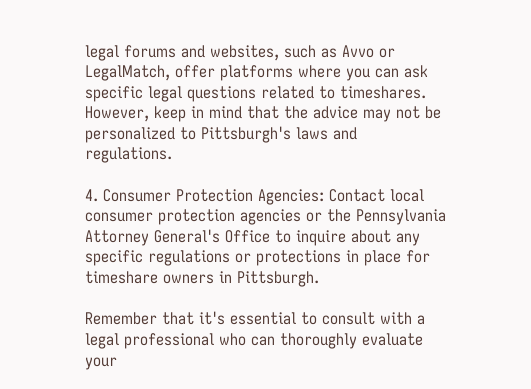legal forums and websites, such as Avvo or LegalMatch, offer platforms where you can ask specific legal questions related to timeshares. However, keep in mind that the advice may not be personalized to Pittsburgh's laws and regulations.

4. Consumer Protection Agencies: Contact local consumer protection agencies or the Pennsylvania Attorney General's Office to inquire about any specific regulations or protections in place for timeshare owners in Pittsburgh.

Remember that it's essential to consult with a legal professional who can thoroughly evaluate your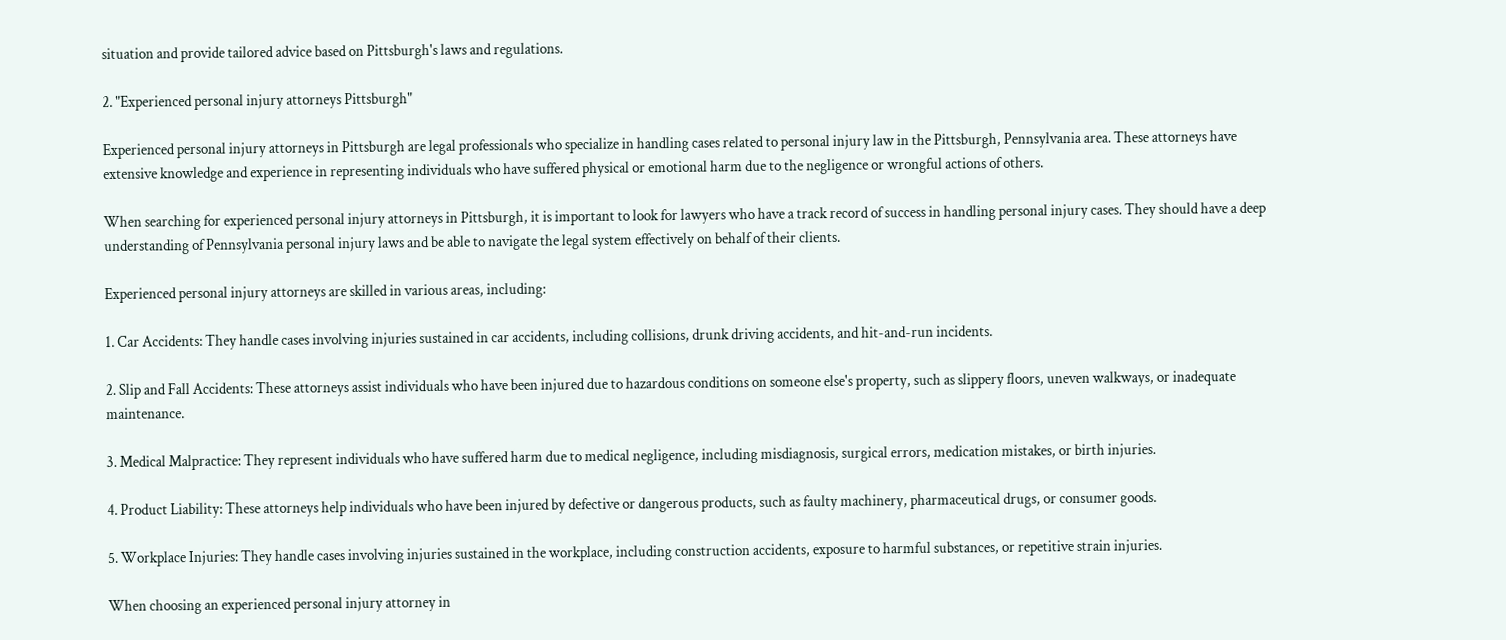situation and provide tailored advice based on Pittsburgh's laws and regulations.

2. "Experienced personal injury attorneys Pittsburgh"

Experienced personal injury attorneys in Pittsburgh are legal professionals who specialize in handling cases related to personal injury law in the Pittsburgh, Pennsylvania area. These attorneys have extensive knowledge and experience in representing individuals who have suffered physical or emotional harm due to the negligence or wrongful actions of others.

When searching for experienced personal injury attorneys in Pittsburgh, it is important to look for lawyers who have a track record of success in handling personal injury cases. They should have a deep understanding of Pennsylvania personal injury laws and be able to navigate the legal system effectively on behalf of their clients.

Experienced personal injury attorneys are skilled in various areas, including:

1. Car Accidents: They handle cases involving injuries sustained in car accidents, including collisions, drunk driving accidents, and hit-and-run incidents.

2. Slip and Fall Accidents: These attorneys assist individuals who have been injured due to hazardous conditions on someone else's property, such as slippery floors, uneven walkways, or inadequate maintenance.

3. Medical Malpractice: They represent individuals who have suffered harm due to medical negligence, including misdiagnosis, surgical errors, medication mistakes, or birth injuries.

4. Product Liability: These attorneys help individuals who have been injured by defective or dangerous products, such as faulty machinery, pharmaceutical drugs, or consumer goods.

5. Workplace Injuries: They handle cases involving injuries sustained in the workplace, including construction accidents, exposure to harmful substances, or repetitive strain injuries.

When choosing an experienced personal injury attorney in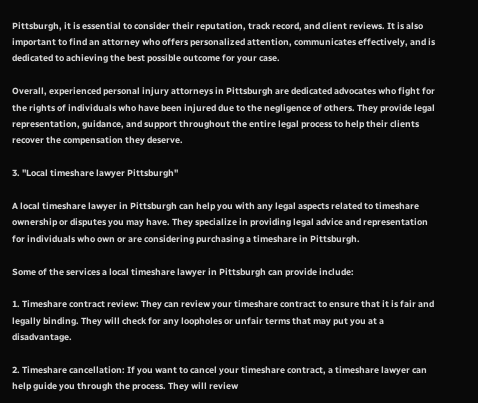Pittsburgh, it is essential to consider their reputation, track record, and client reviews. It is also important to find an attorney who offers personalized attention, communicates effectively, and is dedicated to achieving the best possible outcome for your case.

Overall, experienced personal injury attorneys in Pittsburgh are dedicated advocates who fight for the rights of individuals who have been injured due to the negligence of others. They provide legal representation, guidance, and support throughout the entire legal process to help their clients recover the compensation they deserve.

3. "Local timeshare lawyer Pittsburgh"

A local timeshare lawyer in Pittsburgh can help you with any legal aspects related to timeshare ownership or disputes you may have. They specialize in providing legal advice and representation for individuals who own or are considering purchasing a timeshare in Pittsburgh.

Some of the services a local timeshare lawyer in Pittsburgh can provide include:

1. Timeshare contract review: They can review your timeshare contract to ensure that it is fair and legally binding. They will check for any loopholes or unfair terms that may put you at a disadvantage.

2. Timeshare cancellation: If you want to cancel your timeshare contract, a timeshare lawyer can help guide you through the process. They will review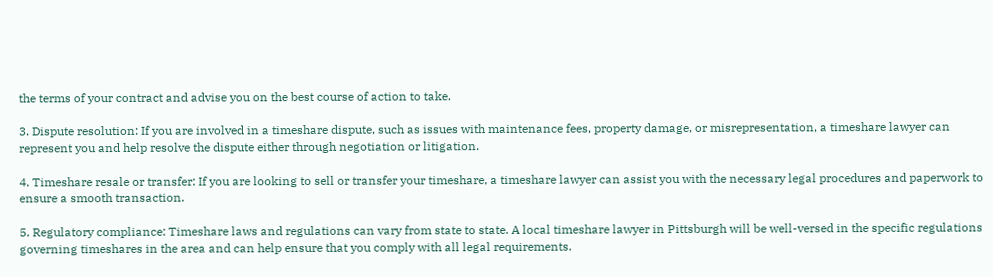the terms of your contract and advise you on the best course of action to take.

3. Dispute resolution: If you are involved in a timeshare dispute, such as issues with maintenance fees, property damage, or misrepresentation, a timeshare lawyer can represent you and help resolve the dispute either through negotiation or litigation.

4. Timeshare resale or transfer: If you are looking to sell or transfer your timeshare, a timeshare lawyer can assist you with the necessary legal procedures and paperwork to ensure a smooth transaction.

5. Regulatory compliance: Timeshare laws and regulations can vary from state to state. A local timeshare lawyer in Pittsburgh will be well-versed in the specific regulations governing timeshares in the area and can help ensure that you comply with all legal requirements.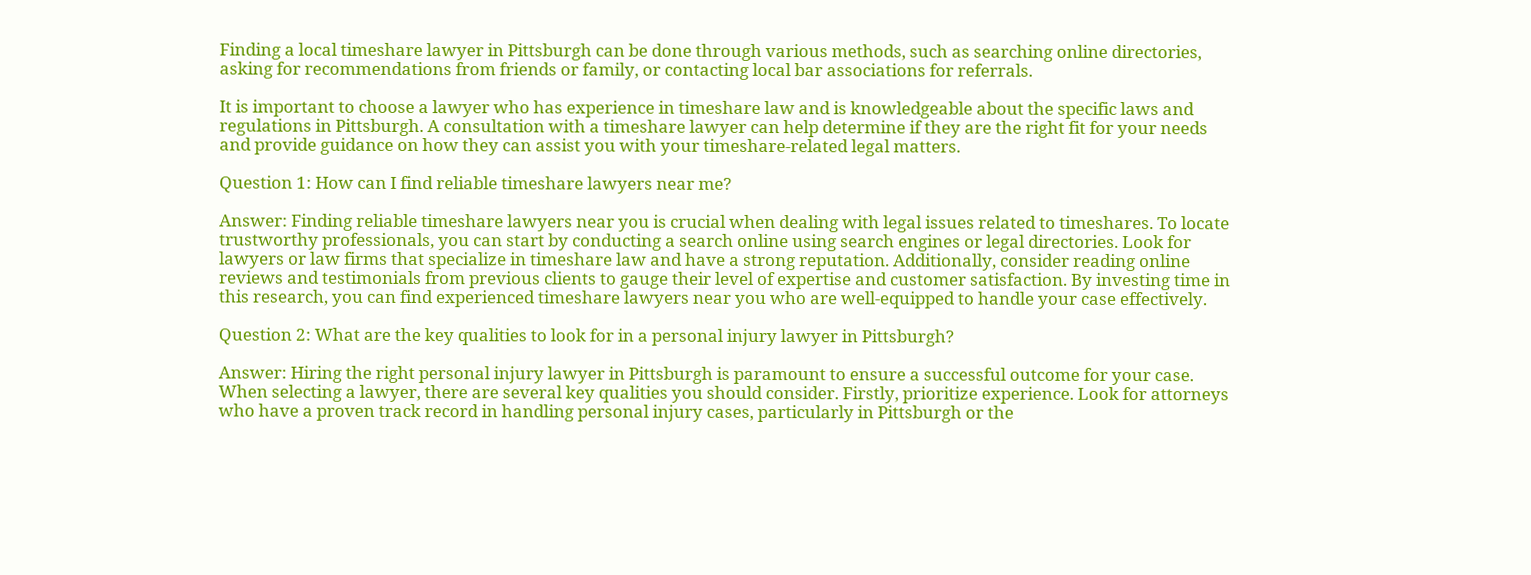Finding a local timeshare lawyer in Pittsburgh can be done through various methods, such as searching online directories, asking for recommendations from friends or family, or contacting local bar associations for referrals.

It is important to choose a lawyer who has experience in timeshare law and is knowledgeable about the specific laws and regulations in Pittsburgh. A consultation with a timeshare lawyer can help determine if they are the right fit for your needs and provide guidance on how they can assist you with your timeshare-related legal matters.

Question 1: How can I find reliable timeshare lawyers near me?

Answer: Finding reliable timeshare lawyers near you is crucial when dealing with legal issues related to timeshares. To locate trustworthy professionals, you can start by conducting a search online using search engines or legal directories. Look for lawyers or law firms that specialize in timeshare law and have a strong reputation. Additionally, consider reading online reviews and testimonials from previous clients to gauge their level of expertise and customer satisfaction. By investing time in this research, you can find experienced timeshare lawyers near you who are well-equipped to handle your case effectively.

Question 2: What are the key qualities to look for in a personal injury lawyer in Pittsburgh?

Answer: Hiring the right personal injury lawyer in Pittsburgh is paramount to ensure a successful outcome for your case. When selecting a lawyer, there are several key qualities you should consider. Firstly, prioritize experience. Look for attorneys who have a proven track record in handling personal injury cases, particularly in Pittsburgh or the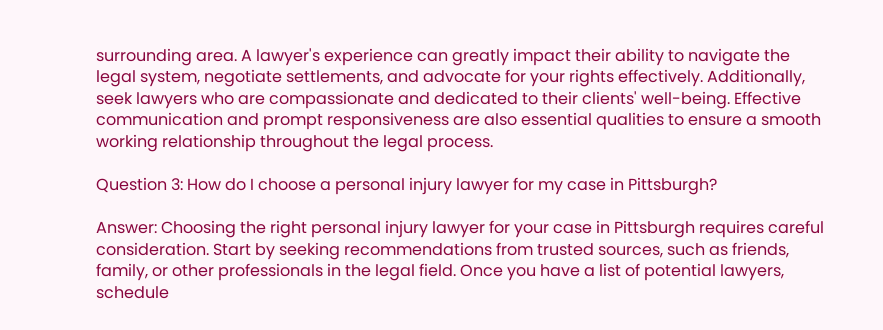surrounding area. A lawyer's experience can greatly impact their ability to navigate the legal system, negotiate settlements, and advocate for your rights effectively. Additionally, seek lawyers who are compassionate and dedicated to their clients' well-being. Effective communication and prompt responsiveness are also essential qualities to ensure a smooth working relationship throughout the legal process.

Question 3: How do I choose a personal injury lawyer for my case in Pittsburgh?

Answer: Choosing the right personal injury lawyer for your case in Pittsburgh requires careful consideration. Start by seeking recommendations from trusted sources, such as friends, family, or other professionals in the legal field. Once you have a list of potential lawyers, schedule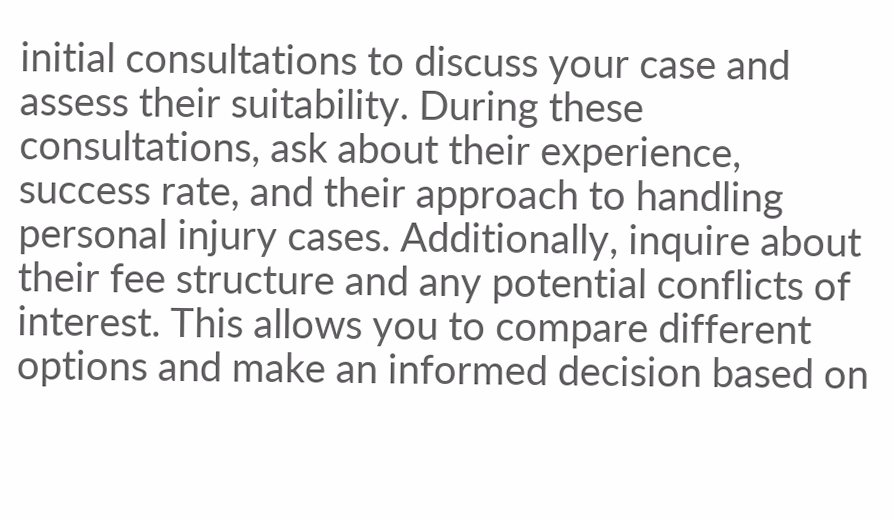initial consultations to discuss your case and assess their suitability. During these consultations, ask about their experience, success rate, and their approach to handling personal injury cases. Additionally, inquire about their fee structure and any potential conflicts of interest. This allows you to compare different options and make an informed decision based on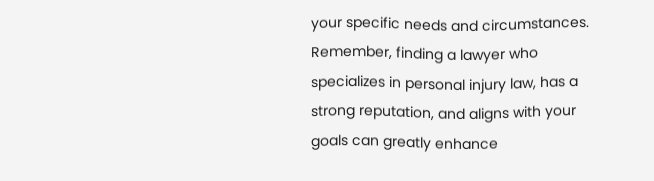your specific needs and circumstances. Remember, finding a lawyer who specializes in personal injury law, has a strong reputation, and aligns with your goals can greatly enhance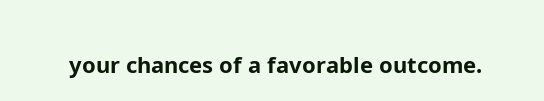your chances of a favorable outcome.